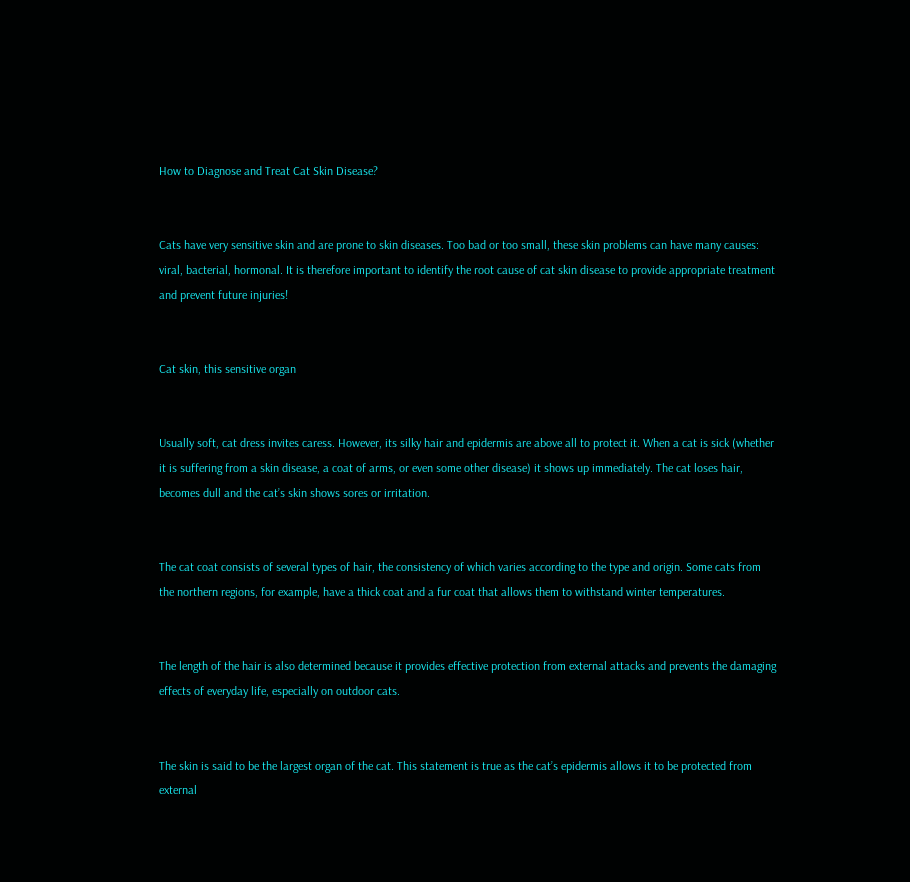How to Diagnose and Treat Cat Skin Disease?


Cats have very sensitive skin and are prone to skin diseases. Too bad or too small, these skin problems can have many causes: viral, bacterial, hormonal. It is therefore important to identify the root cause of cat skin disease to provide appropriate treatment and prevent future injuries!


Cat skin, this sensitive organ


Usually soft, cat dress invites caress. However, its silky hair and epidermis are above all to protect it. When a cat is sick (whether it is suffering from a skin disease, a coat of arms, or even some other disease) it shows up immediately. The cat loses hair, becomes dull and the cat’s skin shows sores or irritation.


The cat coat consists of several types of hair, the consistency of which varies according to the type and origin. Some cats from the northern regions, for example, have a thick coat and a fur coat that allows them to withstand winter temperatures.


The length of the hair is also determined because it provides effective protection from external attacks and prevents the damaging effects of everyday life, especially on outdoor cats.


The skin is said to be the largest organ of the cat. This statement is true as the cat’s epidermis allows it to be protected from external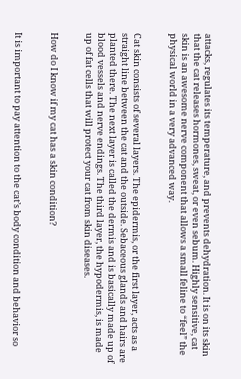attacks, regulates its temperature, and prevents dehydration. It is on its skin that the cat releases hormones, sweat, or even sebum. Highly sensitive, cat skin is an awesome nerve component that allows a small feline to “feel” the physical world in a very advanced way.


Cat skin consists of several layers. The epidermis, or the first layer, acts as a straight line between the cat and the outside. Sebaceous glands and hairs are planted there. The next layer is called the dermis and is basically made up of blood vessels and nerve endings. The third layer, the hypodermis, is made up of fat cells that will protect your cat from skin diseases.


How do I know if my cat has a skin condition?


It is important to pay attention to the cat’s body condition and behavior so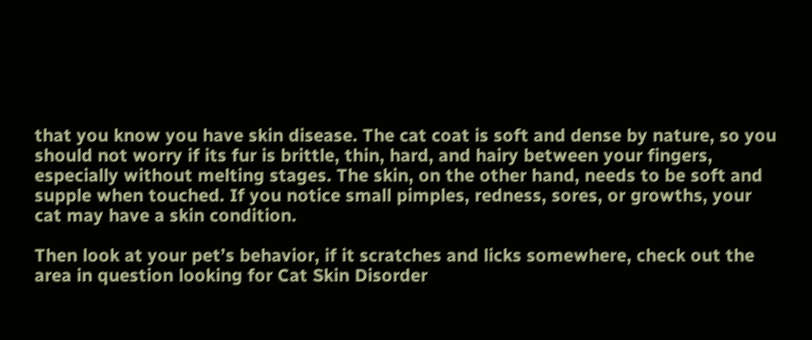that you know you have skin disease. The cat coat is soft and dense by nature, so you should not worry if its fur is brittle, thin, hard, and hairy between your fingers, especially without melting stages. The skin, on the other hand, needs to be soft and supple when touched. If you notice small pimples, redness, sores, or growths, your cat may have a skin condition.

Then look at your pet’s behavior, if it scratches and licks somewhere, check out the area in question looking for Cat Skin Disorder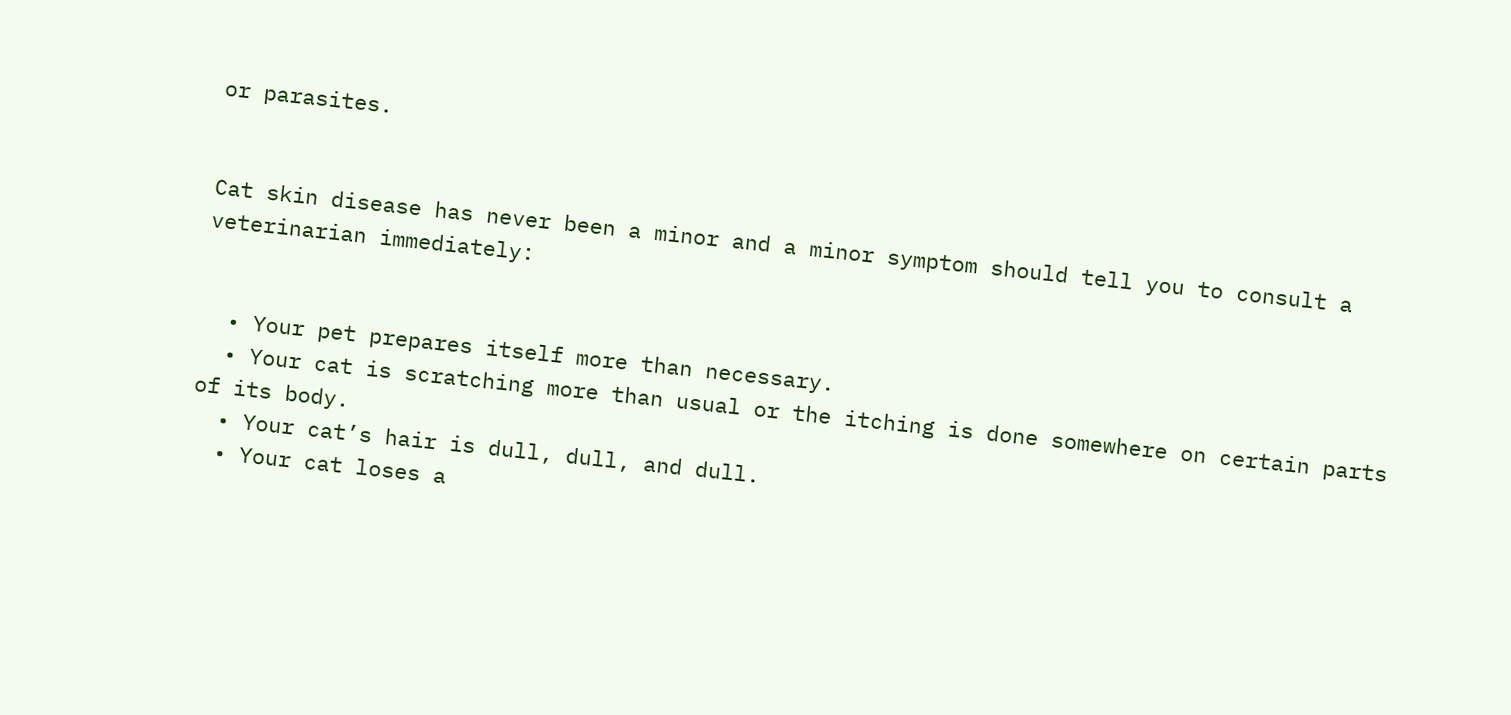or parasites.


Cat skin disease has never been a minor and a minor symptom should tell you to consult a veterinarian immediately:


  • Your pet prepares itself more than necessary.
  • Your cat is scratching more than usual or the itching is done somewhere on certain parts of its body.
  • Your cat’s hair is dull, dull, and dull.
  • Your cat loses a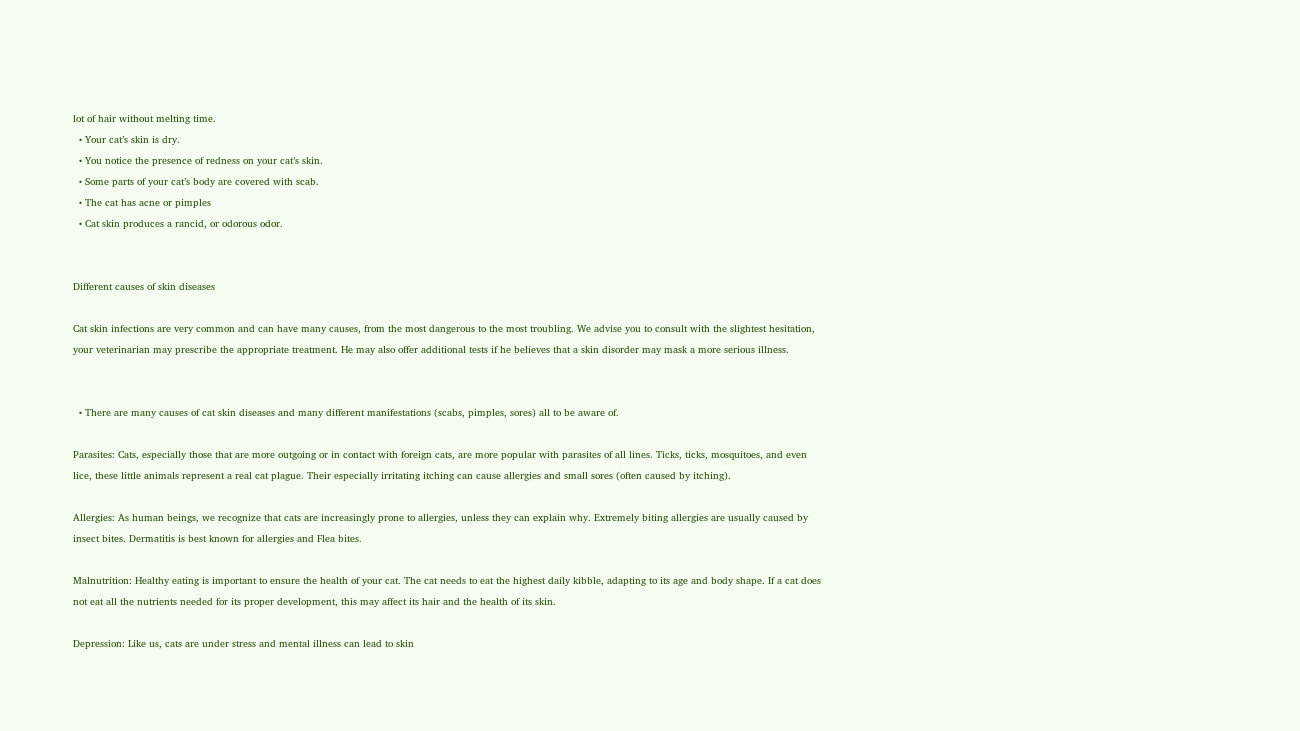lot of hair without melting time.
  • Your cat’s skin is dry.
  • You notice the presence of redness on your cat’s skin.
  • Some parts of your cat’s body are covered with scab.
  • The cat has acne or pimples
  • Cat skin produces a rancid, or odorous odor.


Different causes of skin diseases

Cat skin infections are very common and can have many causes, from the most dangerous to the most troubling. We advise you to consult with the slightest hesitation, your veterinarian may prescribe the appropriate treatment. He may also offer additional tests if he believes that a skin disorder may mask a more serious illness.


  • There are many causes of cat skin diseases and many different manifestations (scabs, pimples, sores) all to be aware of.

Parasites: Cats, especially those that are more outgoing or in contact with foreign cats, are more popular with parasites of all lines. Ticks, ticks, mosquitoes, and even lice, these little animals represent a real cat plague. Their especially irritating itching can cause allergies and small sores (often caused by itching).

Allergies: As human beings, we recognize that cats are increasingly prone to allergies, unless they can explain why. Extremely biting allergies are usually caused by insect bites. Dermatitis is best known for allergies and Flea bites.

Malnutrition: Healthy eating is important to ensure the health of your cat. The cat needs to eat the highest daily kibble, adapting to its age and body shape. If a cat does not eat all the nutrients needed for its proper development, this may affect its hair and the health of its skin.

Depression: Like us, cats are under stress and mental illness can lead to skin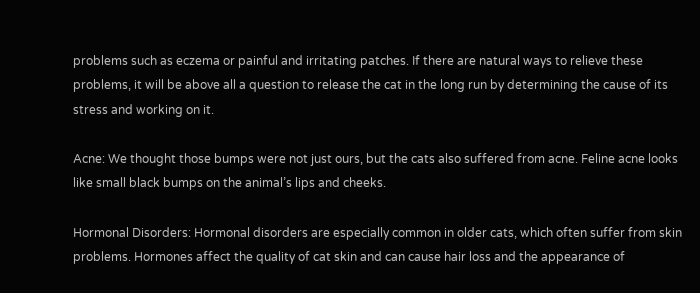problems such as eczema or painful and irritating patches. If there are natural ways to relieve these problems, it will be above all a question to release the cat in the long run by determining the cause of its stress and working on it.

Acne: We thought those bumps were not just ours, but the cats also suffered from acne. Feline acne looks like small black bumps on the animal’s lips and cheeks.

Hormonal Disorders: Hormonal disorders are especially common in older cats, which often suffer from skin problems. Hormones affect the quality of cat skin and can cause hair loss and the appearance of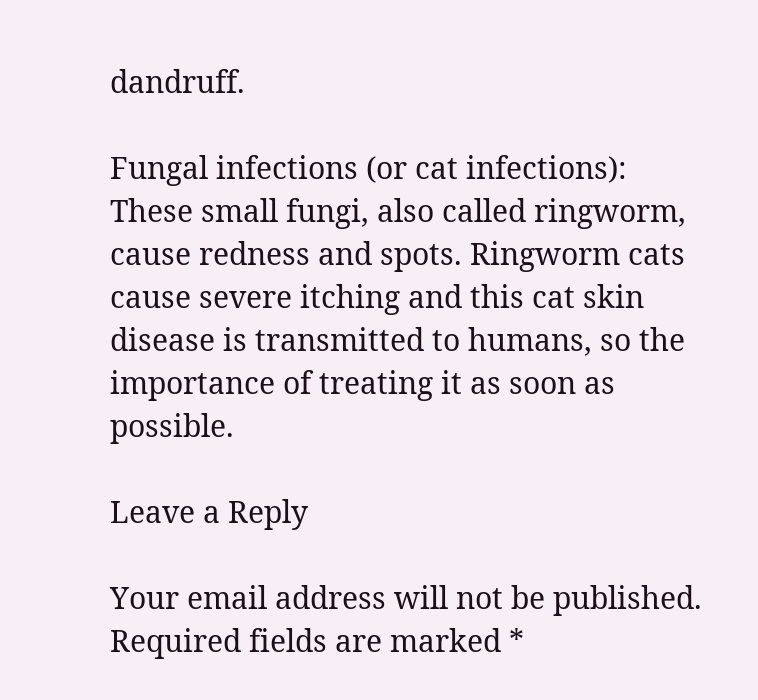dandruff.

Fungal infections (or cat infections): These small fungi, also called ringworm, cause redness and spots. Ringworm cats cause severe itching and this cat skin disease is transmitted to humans, so the importance of treating it as soon as possible.

Leave a Reply

Your email address will not be published. Required fields are marked *